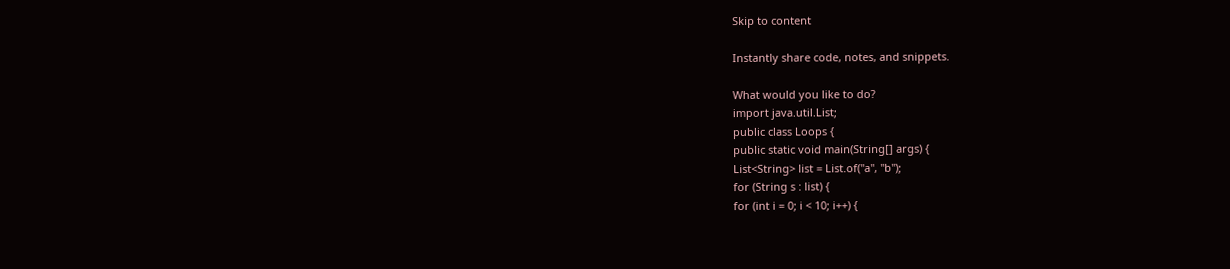Skip to content

Instantly share code, notes, and snippets.

What would you like to do?
import java.util.List;
public class Loops {
public static void main(String[] args) {
List<String> list = List.of("a", "b");
for (String s : list) {
for (int i = 0; i < 10; i++) {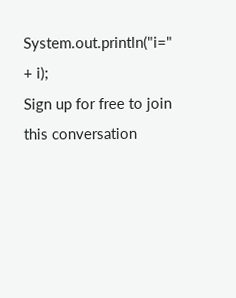System.out.println("i=" + i);
Sign up for free to join this conversation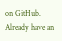on GitHub. Already have an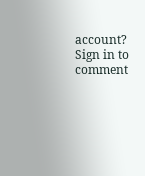account? Sign in to comment